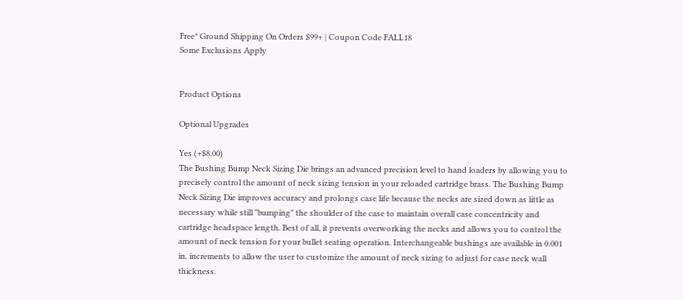Free* Ground Shipping On Orders $99+ | Coupon Code FALL18
Some Exclusions Apply


Product Options

Optional Upgrades

Yes (+$8.00)
The Bushing Bump Neck Sizing Die brings an advanced precision level to hand loaders by allowing you to precisely control the amount of neck sizing tension in your reloaded cartridge brass. The Bushing Bump Neck Sizing Die improves accuracy and prolongs case life because the necks are sized down as little as necessary while still "bumping" the shoulder of the case to maintain overall case concentricity and cartridge headspace length. Best of all, it prevents overworking the necks and allows you to control the amount of neck tension for your bullet seating operation. Interchangeable bushings are available in 0.001 in. increments to allow the user to customize the amount of neck sizing to adjust for case neck wall thickness.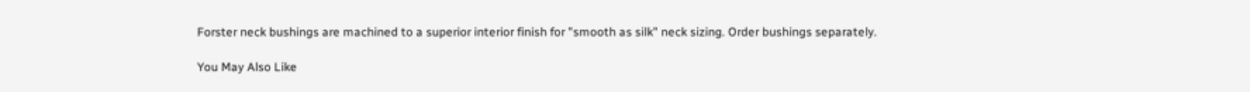Forster neck bushings are machined to a superior interior finish for "smooth as silk" neck sizing. Order bushings separately.

You May Also Like